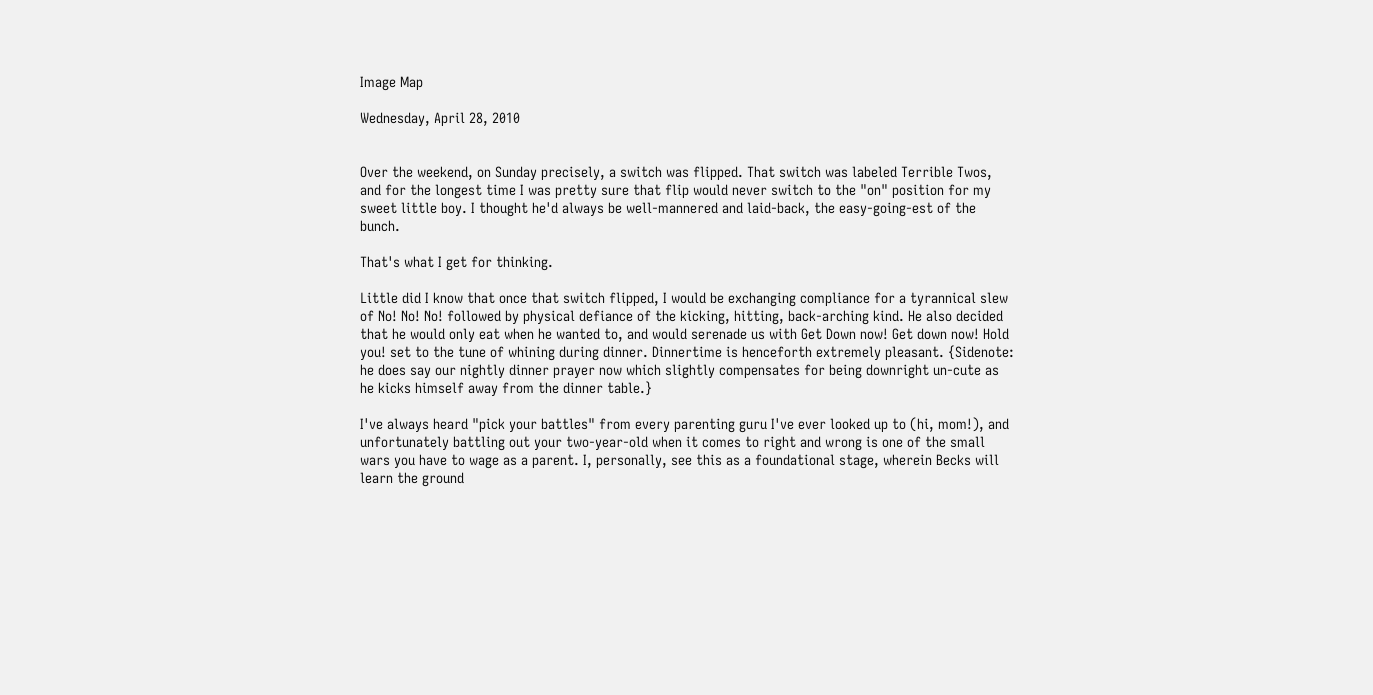Image Map

Wednesday, April 28, 2010


Over the weekend, on Sunday precisely, a switch was flipped. That switch was labeled Terrible Twos, and for the longest time I was pretty sure that flip would never switch to the "on" position for my sweet little boy. I thought he'd always be well-mannered and laid-back, the easy-going-est of the bunch.

That's what I get for thinking.

Little did I know that once that switch flipped, I would be exchanging compliance for a tyrannical slew of No! No! No! followed by physical defiance of the kicking, hitting, back-arching kind. He also decided that he would only eat when he wanted to, and would serenade us with Get Down now! Get down now! Hold you! set to the tune of whining during dinner. Dinnertime is henceforth extremely pleasant. {Sidenote: he does say our nightly dinner prayer now which slightly compensates for being downright un-cute as he kicks himself away from the dinner table.}

I've always heard "pick your battles" from every parenting guru I've ever looked up to (hi, mom!), and unfortunately battling out your two-year-old when it comes to right and wrong is one of the small wars you have to wage as a parent. I, personally, see this as a foundational stage, wherein Becks will learn the ground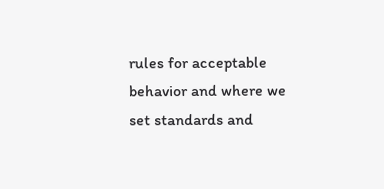rules for acceptable behavior and where we set standards and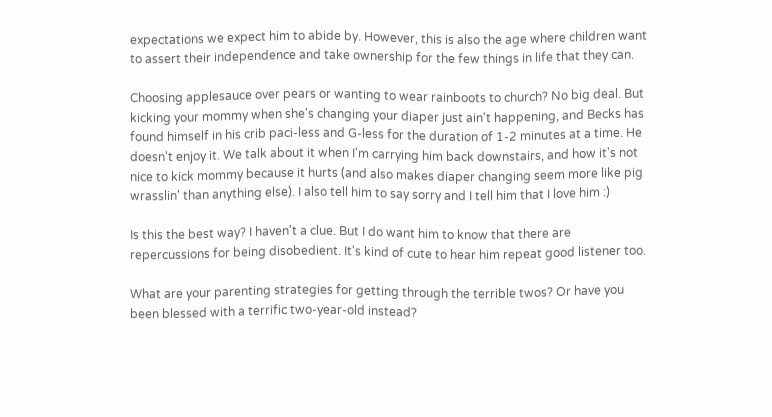expectations we expect him to abide by. However, this is also the age where children want to assert their independence and take ownership for the few things in life that they can.

Choosing applesauce over pears or wanting to wear rainboots to church? No big deal. But kicking your mommy when she's changing your diaper just ain't happening, and Becks has found himself in his crib paci-less and G-less for the duration of 1-2 minutes at a time. He doesn't enjoy it. We talk about it when I'm carrying him back downstairs, and how it's not nice to kick mommy because it hurts (and also makes diaper changing seem more like pig wrasslin' than anything else). I also tell him to say sorry and I tell him that I love him :)

Is this the best way? I haven't a clue. But I do want him to know that there are repercussions for being disobedient. It's kind of cute to hear him repeat good listener too.

What are your parenting strategies for getting through the terrible twos? Or have you been blessed with a terrific two-year-old instead?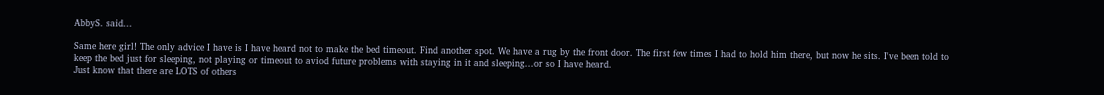AbbyS. said...

Same here girl! The only advice I have is I have heard not to make the bed timeout. Find another spot. We have a rug by the front door. The first few times I had to hold him there, but now he sits. I've been told to keep the bed just for sleeping, not playing or timeout to aviod future problems with staying in it and sleeping...or so I have heard.
Just know that there are LOTS of others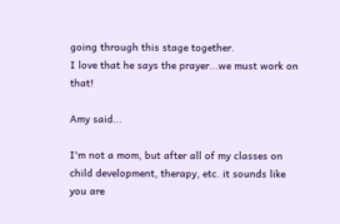going through this stage together.
I love that he says the prayer...we must work on that!

Amy said...

I'm not a mom, but after all of my classes on child development, therapy, etc. it sounds like you are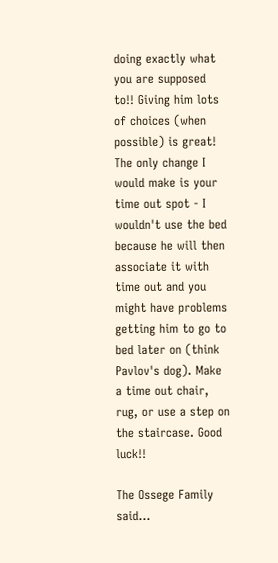doing exactly what you are supposed to!! Giving him lots of choices (when possible) is great! The only change I would make is your time out spot - I wouldn't use the bed because he will then associate it with time out and you might have problems getting him to go to bed later on (think Pavlov's dog). Make a time out chair, rug, or use a step on the staircase. Good luck!!

The Ossege Family said...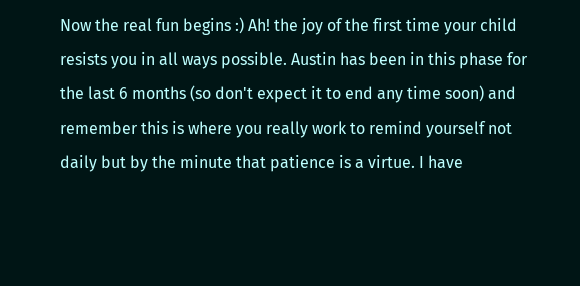Now the real fun begins :) Ah! the joy of the first time your child resists you in all ways possible. Austin has been in this phase for the last 6 months (so don't expect it to end any time soon) and remember this is where you really work to remind yourself not daily but by the minute that patience is a virtue. I have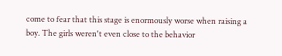come to fear that this stage is enormously worse when raising a boy. The girls weren't even close to the behavior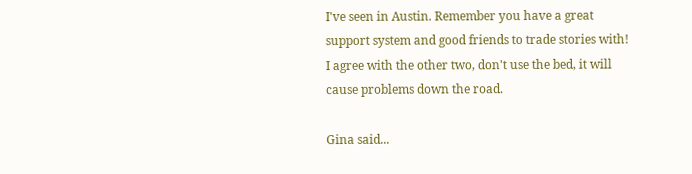I've seen in Austin. Remember you have a great support system and good friends to trade stories with! I agree with the other two, don't use the bed, it will cause problems down the road.

Gina said...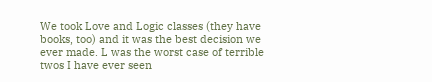We took Love and Logic classes (they have books, too) and it was the best decision we ever made. L was the worst case of terrible twos I have ever seen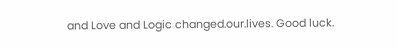and Love and Logic changed.our.lives. Good luck.